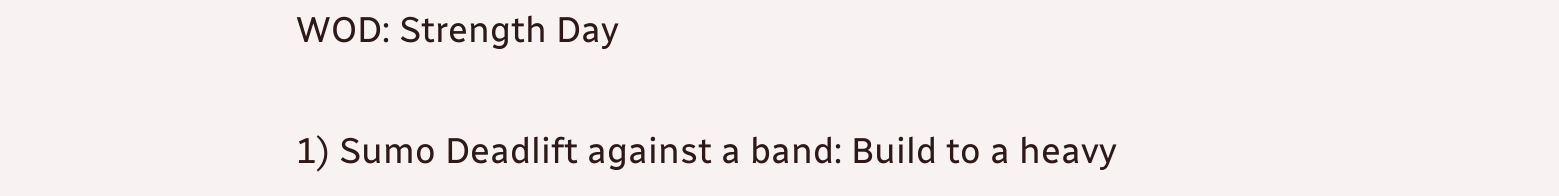WOD: Strength Day


1) Sumo Deadlift against a band: Build to a heavy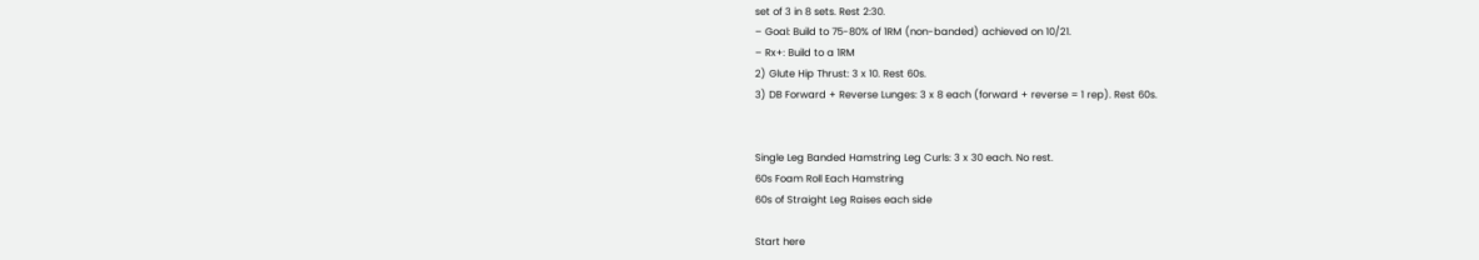set of 3 in 8 sets. Rest 2:30.
– Goal: Build to 75-80% of 1RM (non-banded) achieved on 10/21.
– Rx+: Build to a 1RM
2) Glute Hip Thrust: 3 x 10. Rest 60s.
3) DB Forward + Reverse Lunges: 3 x 8 each (forward + reverse = 1 rep). Rest 60s.


Single Leg Banded Hamstring Leg Curls: 3 x 30 each. No rest.
60s Foam Roll Each Hamstring
60s of Straight Leg Raises each side

Start here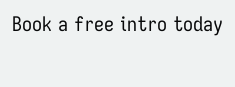Book a free intro today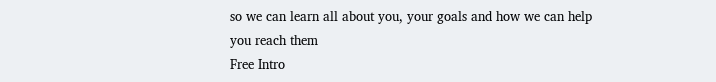so we can learn all about you, your goals and how we can help you reach them
Free Intro